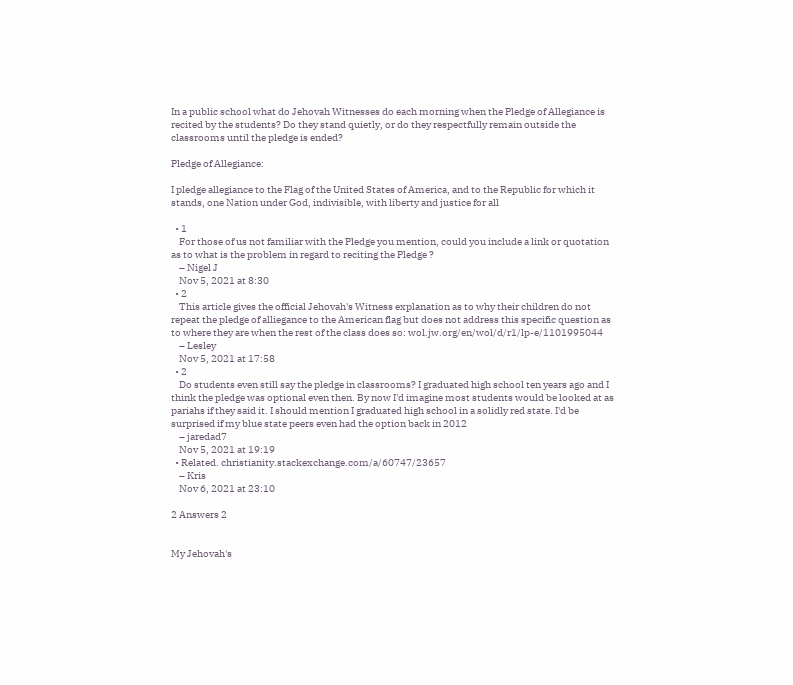In a public school what do Jehovah Witnesses do each morning when the Pledge of Allegiance is recited by the students? Do they stand quietly, or do they respectfully remain outside the classrooms until the pledge is ended?

Pledge of Allegiance:

I pledge allegiance to the Flag of the United States of America, and to the Republic for which it stands, one Nation under God, indivisible, with liberty and justice for all

  • 1
    For those of us not familiar with the Pledge you mention, could you include a link or quotation as to what is the problem in regard to reciting the Pledge ?
    – Nigel J
    Nov 5, 2021 at 8:30
  • 2
    This article gives the official Jehovah's Witness explanation as to why their children do not repeat the pledge of alliegance to the American flag but does not address this specific question as to where they are when the rest of the class does so: wol.jw.org/en/wol/d/r1/lp-e/1101995044
    – Lesley
    Nov 5, 2021 at 17:58
  • 2
    Do students even still say the pledge in classrooms? I graduated high school ten years ago and I think the pledge was optional even then. By now I'd imagine most students would be looked at as pariahs if they said it. I should mention I graduated high school in a solidly red state. I'd be surprised if my blue state peers even had the option back in 2012
    – jaredad7
    Nov 5, 2021 at 19:19
  • Related. christianity.stackexchange.com/a/60747/23657
    – Kris
    Nov 6, 2021 at 23:10

2 Answers 2


My Jehovah's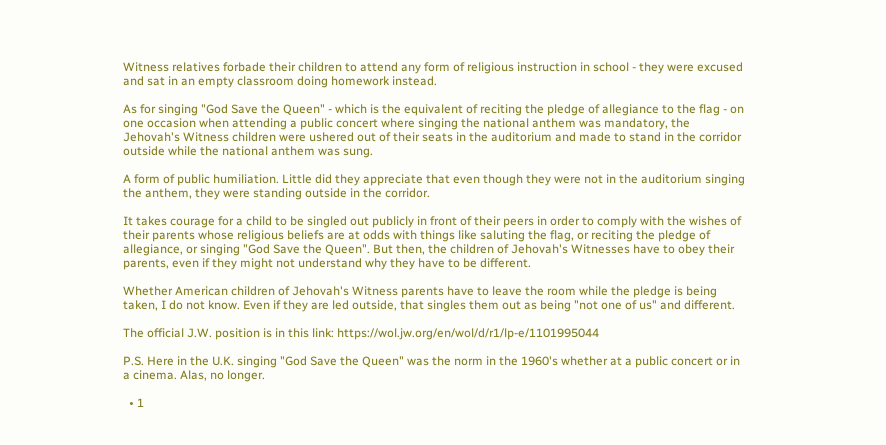Witness relatives forbade their children to attend any form of religious instruction in school - they were excused and sat in an empty classroom doing homework instead.

As for singing "God Save the Queen" - which is the equivalent of reciting the pledge of allegiance to the flag - on one occasion when attending a public concert where singing the national anthem was mandatory, the Jehovah's Witness children were ushered out of their seats in the auditorium and made to stand in the corridor outside while the national anthem was sung.

A form of public humiliation. Little did they appreciate that even though they were not in the auditorium singing the anthem, they were standing outside in the corridor.

It takes courage for a child to be singled out publicly in front of their peers in order to comply with the wishes of their parents whose religious beliefs are at odds with things like saluting the flag, or reciting the pledge of allegiance, or singing "God Save the Queen". But then, the children of Jehovah's Witnesses have to obey their parents, even if they might not understand why they have to be different.

Whether American children of Jehovah's Witness parents have to leave the room while the pledge is being taken, I do not know. Even if they are led outside, that singles them out as being "not one of us" and different.

The official J.W. position is in this link: https://wol.jw.org/en/wol/d/r1/lp-e/1101995044

P.S. Here in the U.K. singing "God Save the Queen" was the norm in the 1960's whether at a public concert or in a cinema. Alas, no longer.

  • 1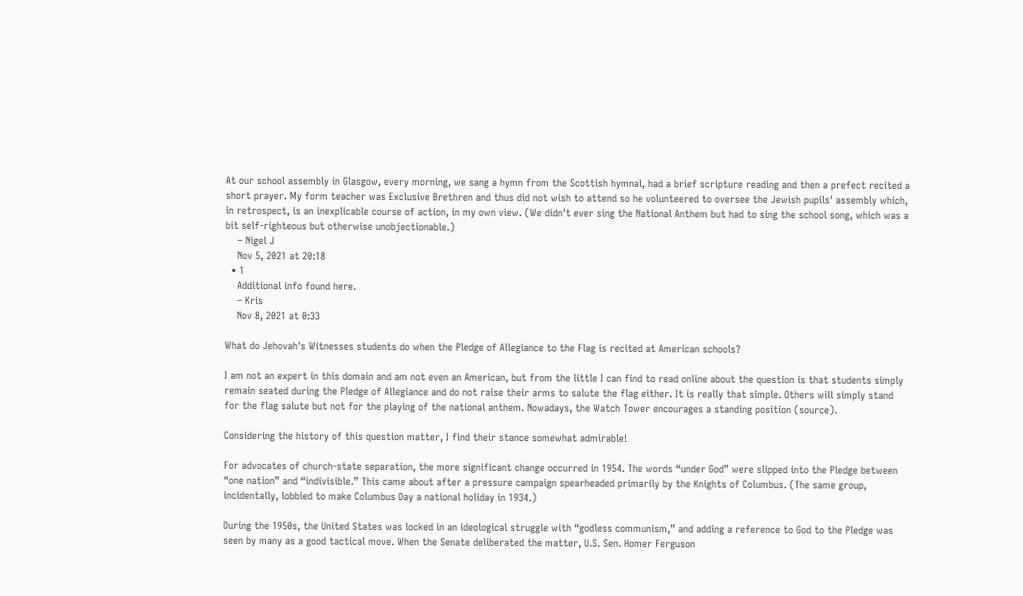At our school assembly in Glasgow, every morning, we sang a hymn from the Scottish hymnal, had a brief scripture reading and then a prefect recited a short prayer. My form teacher was Exclusive Brethren and thus did not wish to attend so he volunteered to oversee the Jewish pupils' assembly which, in retrospect, is an inexplicable course of action, in my own view. (We didn't ever sing the National Anthem but had to sing the school song, which was a bit self-righteous but otherwise unobjectionable.)
    – Nigel J
    Nov 5, 2021 at 20:18
  • 1
    Additional info found here.
    – Kris
    Nov 8, 2021 at 0:33

What do Jehovah's Witnesses students do when the Pledge of Allegiance to the Flag is recited at American schools?

I am not an expert in this domain and am not even an American, but from the little I can find to read online about the question is that students simply remain seated during the Pledge of Allegiance and do not raise their arms to salute the flag either. It is really that simple. Others will simply stand for the flag salute but not for the playing of the national anthem. Nowadays, the Watch Tower encourages a standing position (source).

Considering the history of this question matter, I find their stance somewhat admirable!

For advocates of church-state separation, the more significant change occurred in 1954. The words “under God” were slipped into the Pledge between “one nation” and “indivisible.” This came about after a pressure campaign spearheaded primarily by the Knights of Columbus. (The same group, incidentally, lobbied to make Columbus Day a national holiday in 1934.)

During the 1950s, the United States was locked in an ideological struggle with “godless communism,” and adding a reference to God to the Pledge was seen by many as a good tactical move. When the Senate deliberated the matter, U.S. Sen. Homer Ferguson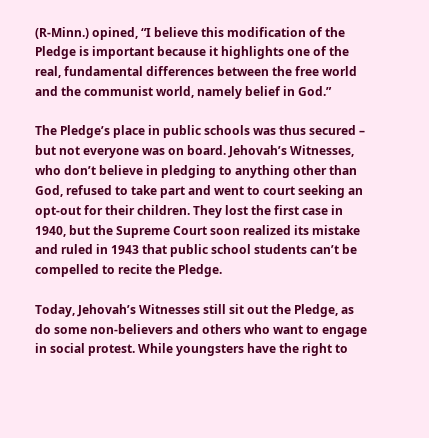(R-Minn.) opined, “I believe this modification of the Pledge is important because it highlights one of the real, fundamental differences between the free world and the communist world, namely belief in God.”

The Pledge’s place in public schools was thus secured – but not everyone was on board. Jehovah’s Witnesses, who don’t believe in pledging to anything other than God, refused to take part and went to court seeking an opt-out for their children. They lost the first case in 1940, but the Supreme Court soon realized its mistake and ruled in 1943 that public school students can’t be compelled to recite the Pledge.

Today, Jehovah’s Witnesses still sit out the Pledge, as do some non-believers and others who want to engage in social protest. While youngsters have the right to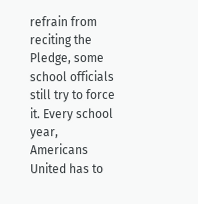refrain from reciting the Pledge, some school officials still try to force it. Every school year, Americans United has to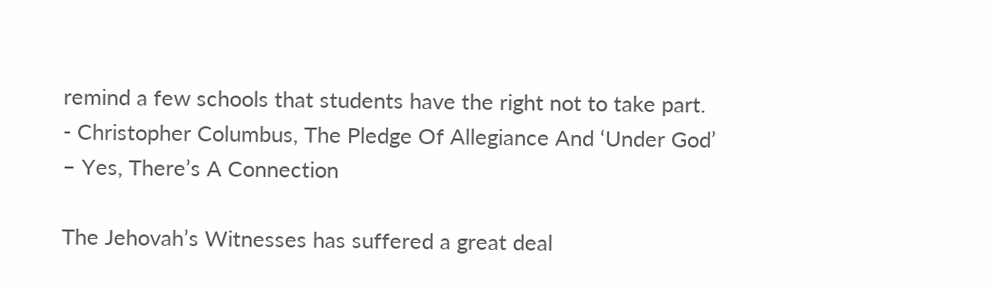remind a few schools that students have the right not to take part. - Christopher Columbus, The Pledge Of Allegiance And ‘Under God’ – Yes, There’s A Connection

The Jehovah’s Witnesses has suffered a great deal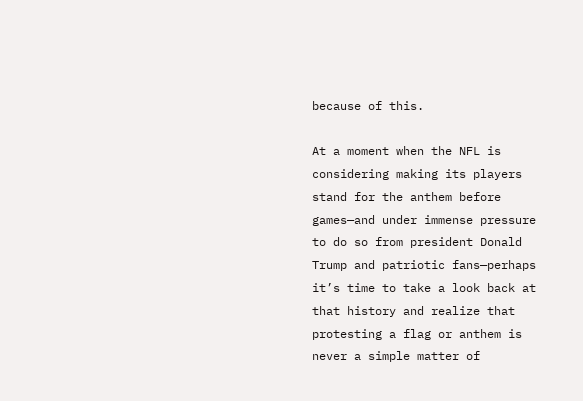because of this.

At a moment when the NFL is considering making its players stand for the anthem before games—and under immense pressure to do so from president Donald Trump and patriotic fans—perhaps it’s time to take a look back at that history and realize that protesting a flag or anthem is never a simple matter of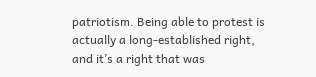patriotism. Being able to protest is actually a long-established right, and it’s a right that was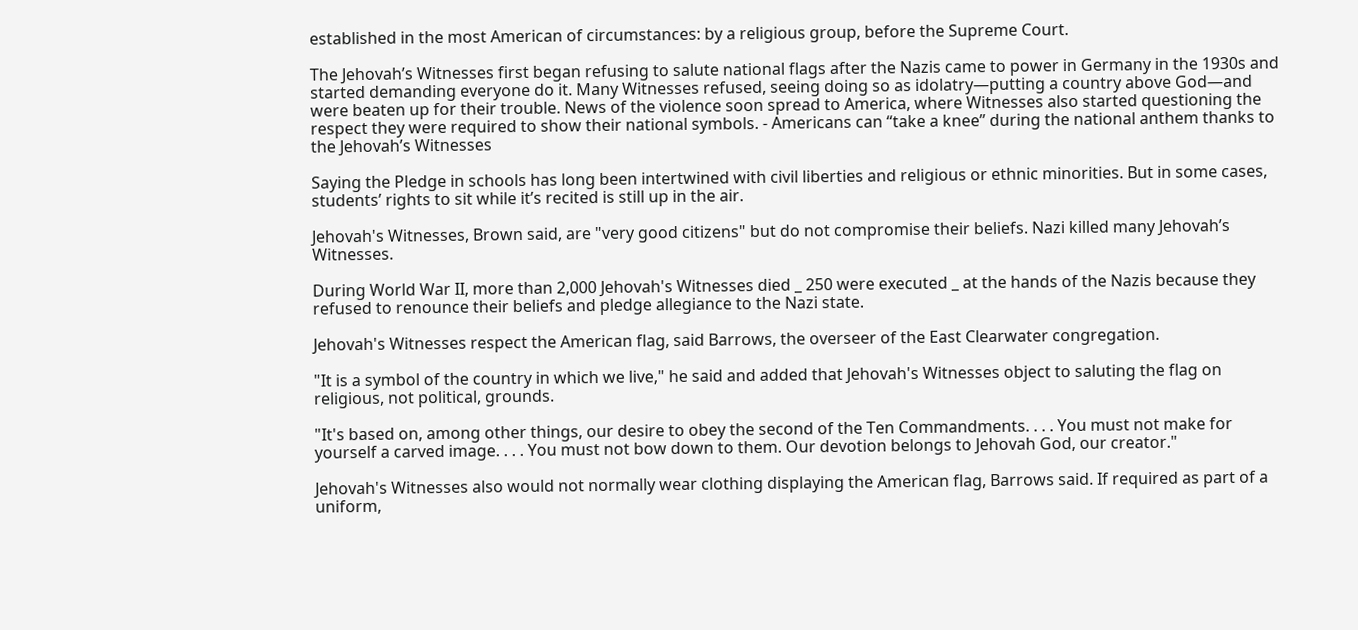established in the most American of circumstances: by a religious group, before the Supreme Court.

The Jehovah’s Witnesses first began refusing to salute national flags after the Nazis came to power in Germany in the 1930s and started demanding everyone do it. Many Witnesses refused, seeing doing so as idolatry—putting a country above God—and were beaten up for their trouble. News of the violence soon spread to America, where Witnesses also started questioning the respect they were required to show their national symbols. - Americans can “take a knee” during the national anthem thanks to the Jehovah’s Witnesses

Saying the Pledge in schools has long been intertwined with civil liberties and religious or ethnic minorities. But in some cases, students’ rights to sit while it’s recited is still up in the air.

Jehovah's Witnesses, Brown said, are "very good citizens" but do not compromise their beliefs. Nazi killed many Jehovah’s Witnesses.

During World War II, more than 2,000 Jehovah's Witnesses died _ 250 were executed _ at the hands of the Nazis because they refused to renounce their beliefs and pledge allegiance to the Nazi state.

Jehovah's Witnesses respect the American flag, said Barrows, the overseer of the East Clearwater congregation.

"It is a symbol of the country in which we live," he said and added that Jehovah's Witnesses object to saluting the flag on religious, not political, grounds.

"It's based on, among other things, our desire to obey the second of the Ten Commandments. . . . You must not make for yourself a carved image. . . . You must not bow down to them. Our devotion belongs to Jehovah God, our creator."

Jehovah's Witnesses also would not normally wear clothing displaying the American flag, Barrows said. If required as part of a uniform,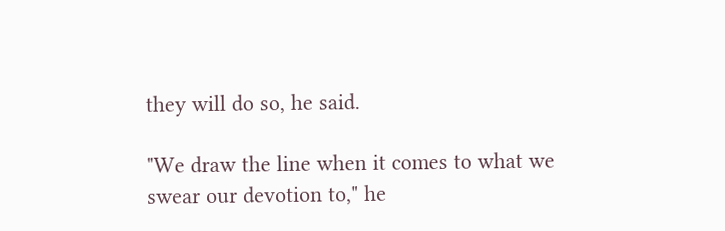they will do so, he said.

"We draw the line when it comes to what we swear our devotion to," he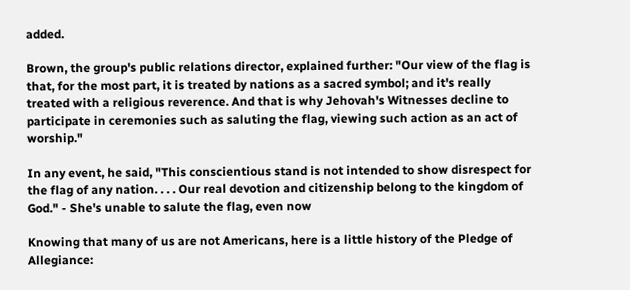added.

Brown, the group's public relations director, explained further: "Our view of the flag is that, for the most part, it is treated by nations as a sacred symbol; and it's really treated with a religious reverence. And that is why Jehovah's Witnesses decline to participate in ceremonies such as saluting the flag, viewing such action as an act of worship."

In any event, he said, "This conscientious stand is not intended to show disrespect for the flag of any nation. . . . Our real devotion and citizenship belong to the kingdom of God." - She's unable to salute the flag, even now

Knowing that many of us are not Americans, here is a little history of the Pledge of Allegiance: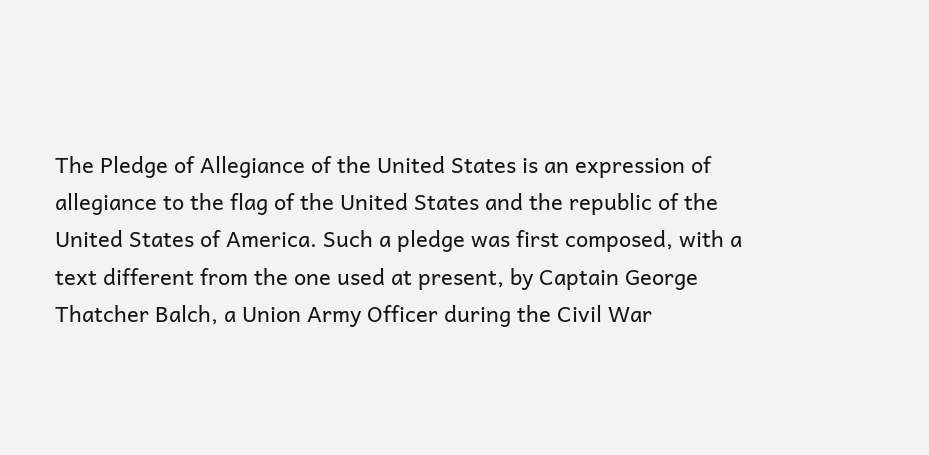The Pledge of Allegiance of the United States is an expression of allegiance to the flag of the United States and the republic of the United States of America. Such a pledge was first composed, with a text different from the one used at present, by Captain George Thatcher Balch, a Union Army Officer during the Civil War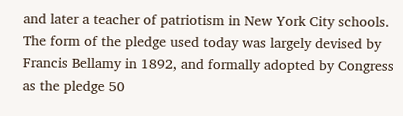and later a teacher of patriotism in New York City schools. The form of the pledge used today was largely devised by Francis Bellamy in 1892, and formally adopted by Congress as the pledge 50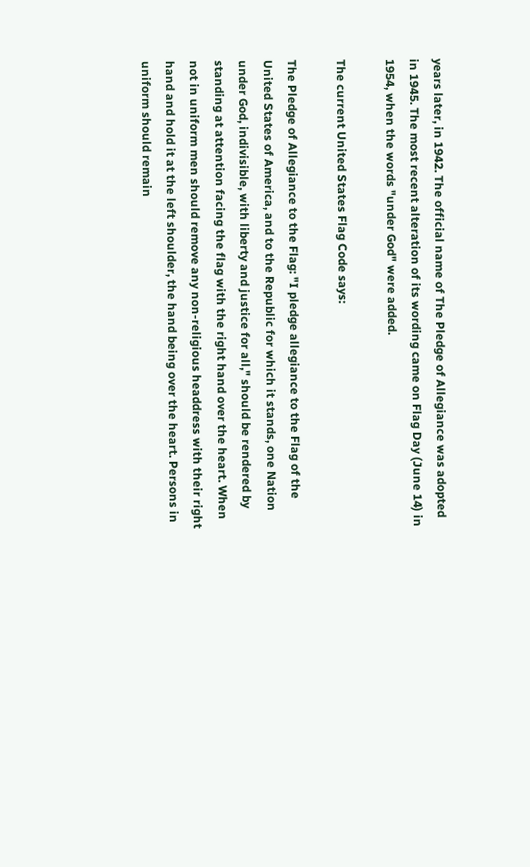years later, in 1942. The official name of The Pledge of Allegiance was adopted in 1945. The most recent alteration of its wording came on Flag Day (June 14) in 1954, when the words "under God" were added.

The current United States Flag Code says:

The Pledge of Allegiance to the Flag: "I pledge allegiance to the Flag of the United States of America, and to the Republic for which it stands, one Nation under God, indivisible, with liberty and justice for all," should be rendered by standing at attention facing the flag with the right hand over the heart. When not in uniform men should remove any non-religious headdress with their right hand and hold it at the left shoulder, the hand being over the heart. Persons in uniform should remain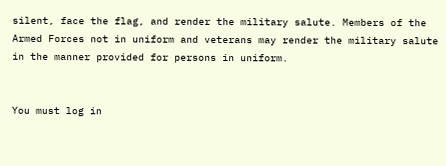silent, face the flag, and render the military salute. Members of the Armed Forces not in uniform and veterans may render the military salute in the manner provided for persons in uniform.


You must log in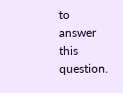to answer this question.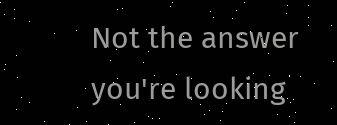Not the answer you're looking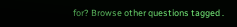for? Browse other questions tagged .